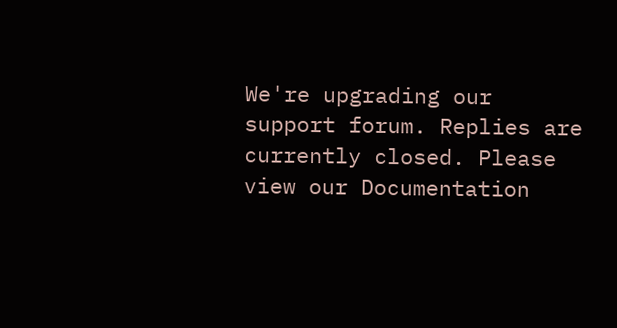We're upgrading our support forum. Replies are currently closed. Please view our Documentation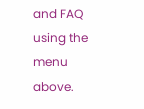and FAQ using the menu above.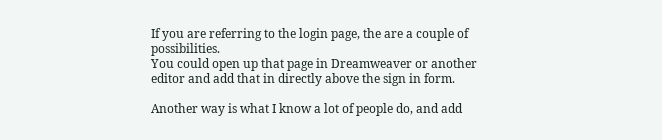If you are referring to the login page, the are a couple of possibilities.
You could open up that page in Dreamweaver or another editor and add that in directly above the sign in form.

Another way is what I know a lot of people do, and add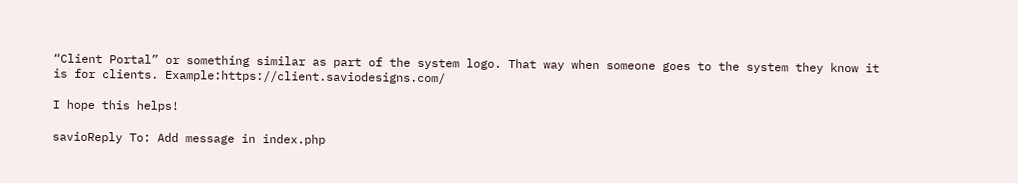“Client Portal” or something similar as part of the system logo. That way when someone goes to the system they know it is for clients. Example:https://client.saviodesigns.com/

I hope this helps!

savioReply To: Add message in index.php